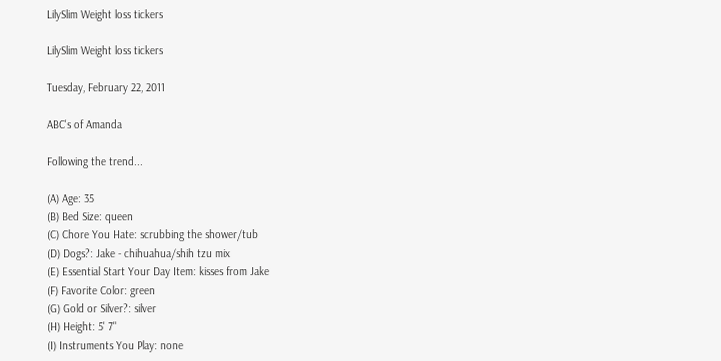LilySlim Weight loss tickers

LilySlim Weight loss tickers

Tuesday, February 22, 2011

ABC's of Amanda

Following the trend...

(A) Age: 35
(B) Bed Size: queen
(C) Chore You Hate: scrubbing the shower/tub
(D) Dogs?: Jake - chihuahua/shih tzu mix
(E) Essential Start Your Day Item: kisses from Jake
(F) Favorite Color: green
(G) Gold or Silver?: silver
(H) Height: 5' 7"
(I) Instruments You Play: none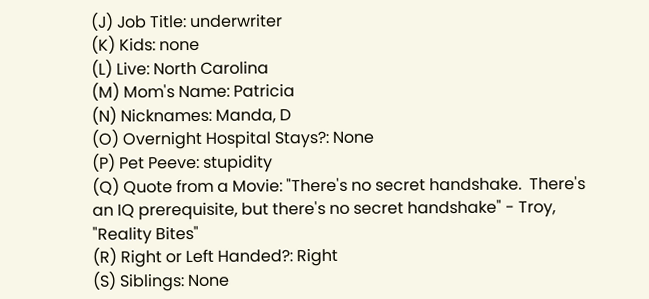(J) Job Title: underwriter
(K) Kids: none
(L) Live: North Carolina
(M) Mom's Name: Patricia
(N) Nicknames: Manda, D
(O) Overnight Hospital Stays?: None
(P) Pet Peeve: stupidity
(Q) Quote from a Movie: "There's no secret handshake.  There's an IQ prerequisite, but there's no secret handshake" - Troy, "Reality Bites"
(R) Right or Left Handed?: Right
(S) Siblings: None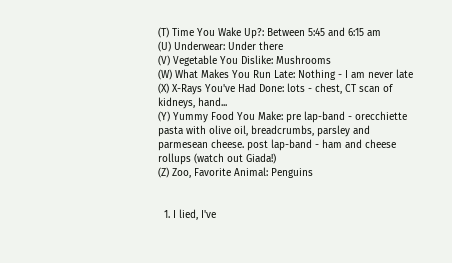(T) Time You Wake Up?: Between 5:45 and 6:15 am
(U) Underwear: Under there
(V) Vegetable You Dislike: Mushrooms
(W) What Makes You Run Late: Nothing - I am never late
(X) X-Rays You've Had Done: lots - chest, CT scan of kidneys, hand...
(Y) Yummy Food You Make: pre lap-band - orecchiette pasta with olive oil, breadcrumbs, parsley and parmesean cheese. post lap-band - ham and cheese rollups (watch out Giada!)
(Z) Zoo, Favorite Animal: Penguins


  1. I lied, I've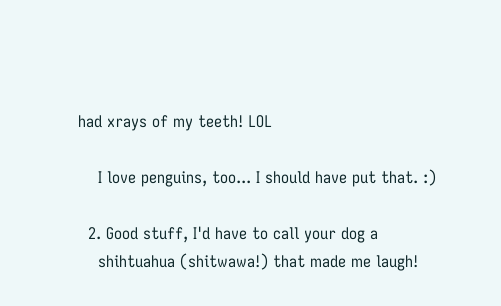had xrays of my teeth! LOL

    I love penguins, too... I should have put that. :)

  2. Good stuff, I'd have to call your dog a
    shihtuahua (shitwawa!) that made me laugh!